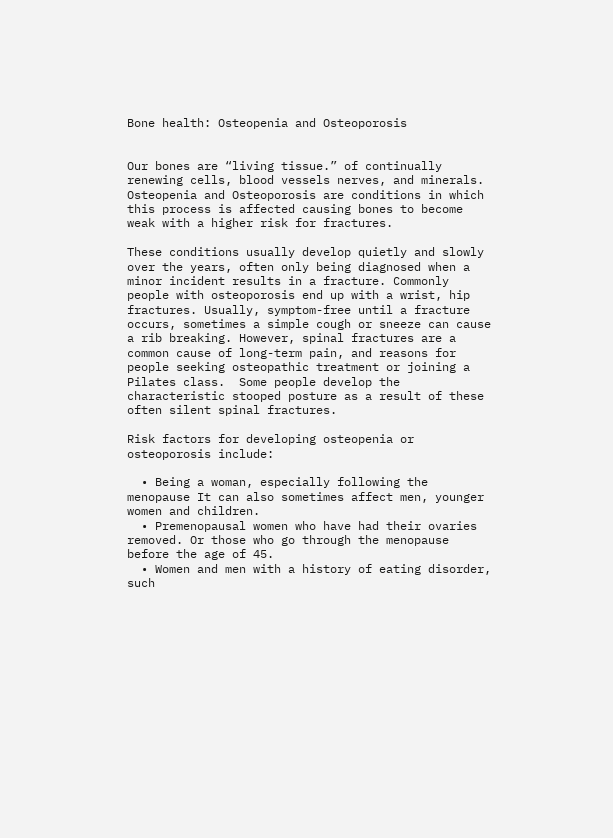Bone health: Osteopenia and Osteoporosis


Our bones are “living tissue.” of continually renewing cells, blood vessels nerves, and minerals.  Osteopenia and Osteoporosis are conditions in which this process is affected causing bones to become weak with a higher risk for fractures.

These conditions usually develop quietly and slowly over the years, often only being diagnosed when a minor incident results in a fracture. Commonly people with osteoporosis end up with a wrist, hip fractures. Usually, symptom-free until a fracture occurs, sometimes a simple cough or sneeze can cause a rib breaking. However, spinal fractures are a common cause of long-term pain, and reasons for people seeking osteopathic treatment or joining a Pilates class.  Some people develop the characteristic stooped posture as a result of these often silent spinal fractures.

Risk factors for developing osteopenia or osteoporosis include:

  • Being a woman, especially following the menopause It can also sometimes affect men, younger women and children.
  • Premenopausal women who have had their ovaries removed. Or those who go through the menopause before the age of 45.
  • Women and men with a history of eating disorder, such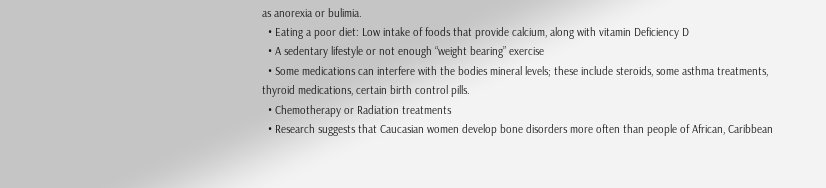as anorexia or bulimia.
  • Eating a poor diet: Low intake of foods that provide calcium, along with vitamin Deficiency D
  • A sedentary lifestyle or not enough “weight bearing” exercise
  • Some medications can interfere with the bodies mineral levels; these include steroids, some asthma treatments, thyroid medications, certain birth control pills.
  • Chemotherapy or Radiation treatments
  • Research suggests that Caucasian women develop bone disorders more often than people of African, Caribbean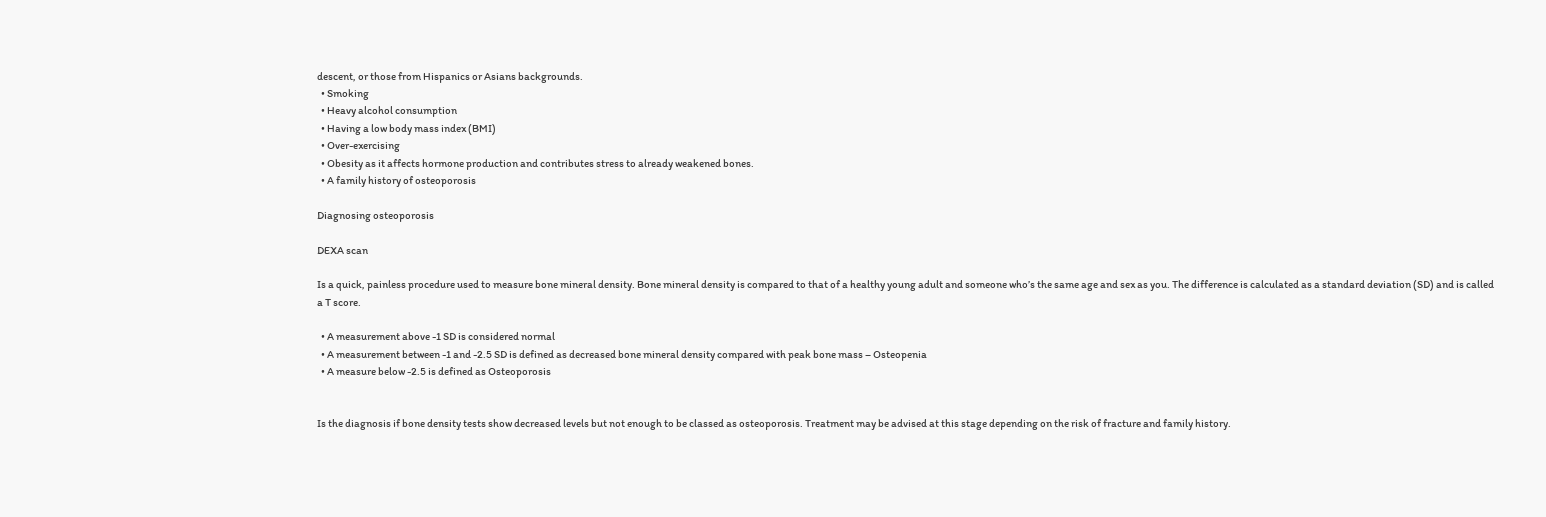descent, or those from Hispanics or Asians backgrounds.
  • Smoking
  • Heavy alcohol consumption
  • Having a low body mass index (BMI)
  • Over-exercising
  • Obesity as it affects hormone production and contributes stress to already weakened bones.
  • A family history of osteoporosis

Diagnosing osteoporosis

DEXA scan

Is a quick, painless procedure used to measure bone mineral density. Bone mineral density is compared to that of a healthy young adult and someone who’s the same age and sex as you. The difference is calculated as a standard deviation (SD) and is called a T score.

  • A measurement above -1 SD is considered normal
  • A measurement between -1 and -2.5 SD is defined as decreased bone mineral density compared with peak bone mass – Osteopenia
  • A measure below -2.5 is defined as Osteoporosis


Is the diagnosis if bone density tests show decreased levels but not enough to be classed as osteoporosis. Treatment may be advised at this stage depending on the risk of fracture and family history.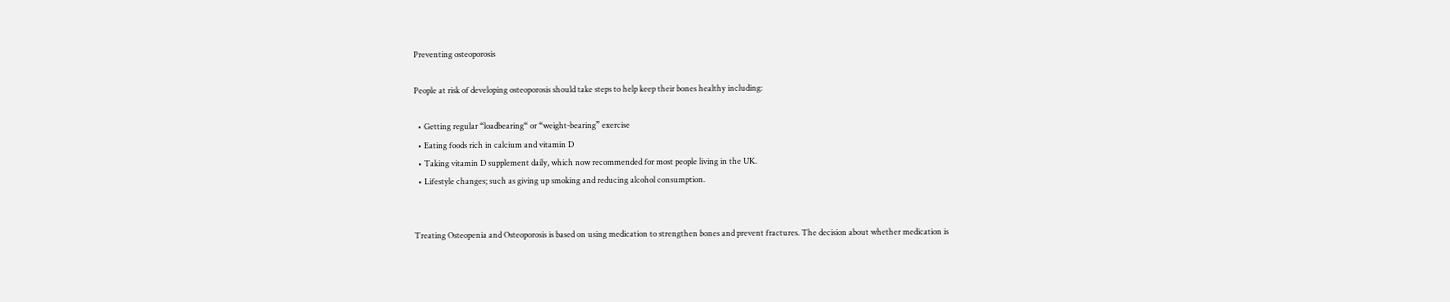Preventing osteoporosis

People at risk of developing osteoporosis should take steps to help keep their bones healthy including:

  • Getting regular “loadbearing“ or “weight-bearing” exercise
  • Eating foods rich in calcium and vitamin D
  • Taking vitamin D supplement daily, which now recommended for most people living in the UK.
  • Lifestyle changes; such as giving up smoking and reducing alcohol consumption.


Treating Osteopenia and Osteoporosis is based on using medication to strengthen bones and prevent fractures. The decision about whether medication is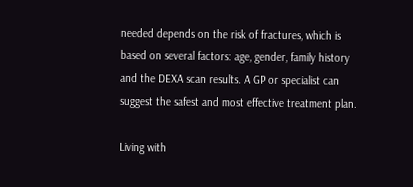needed depends on the risk of fractures, which is based on several factors: age, gender, family history and the DEXA scan results. A GP or specialist can suggest the safest and most effective treatment plan.

Living with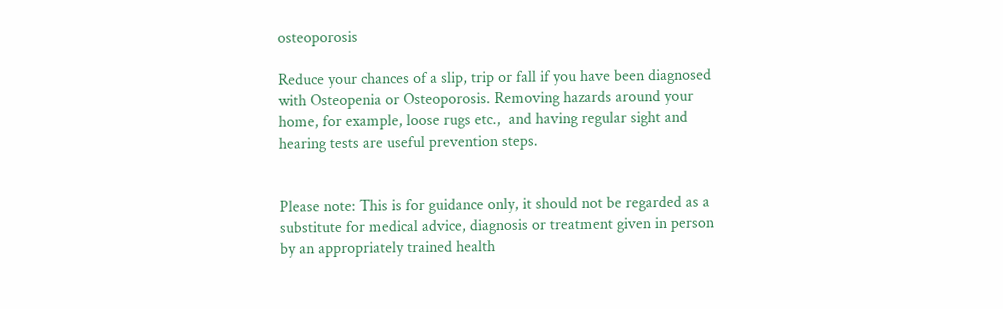osteoporosis

Reduce your chances of a slip, trip or fall if you have been diagnosed with Osteopenia or Osteoporosis. Removing hazards around your home, for example, loose rugs etc.,  and having regular sight and hearing tests are useful prevention steps.


Please note: This is for guidance only, it should not be regarded as a substitute for medical advice, diagnosis or treatment given in person by an appropriately trained health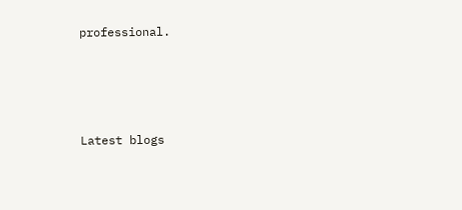professional.




Latest blogs